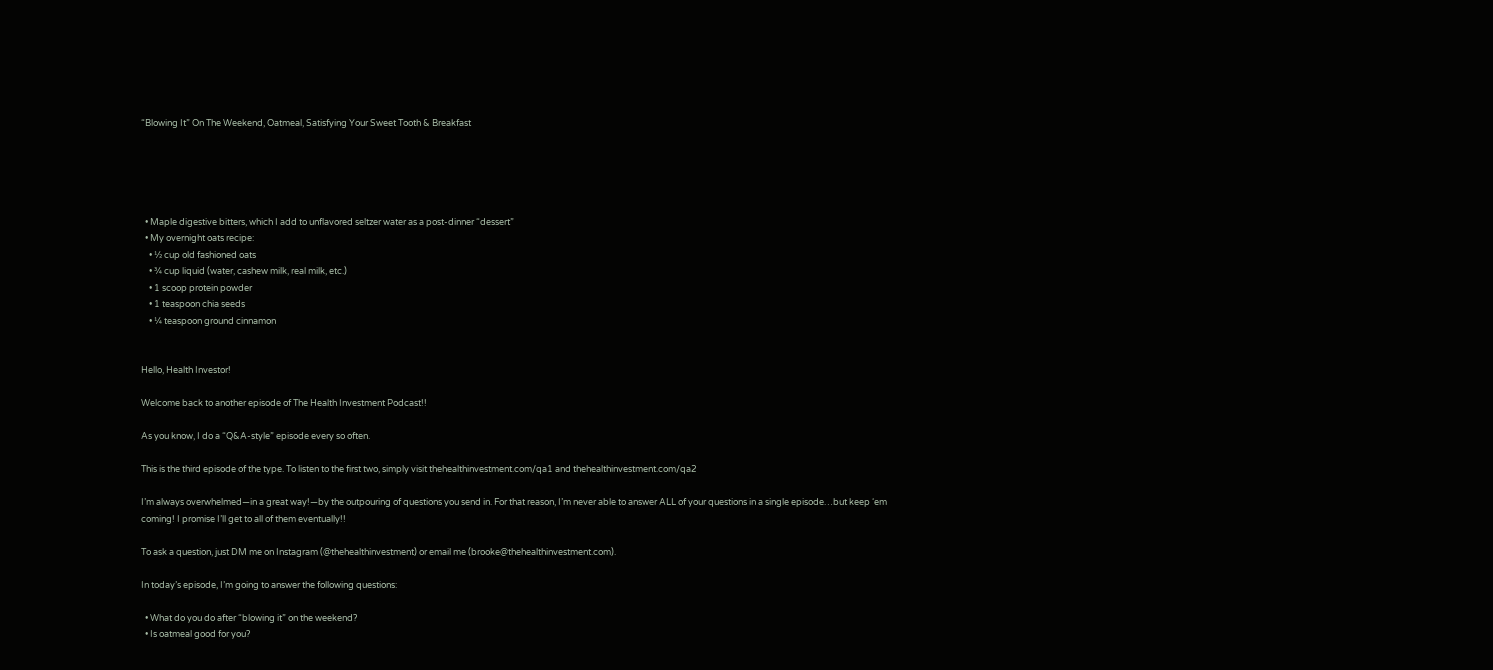“Blowing It” On The Weekend, Oatmeal, Satisfying Your Sweet Tooth & Breakfast





  • Maple digestive bitters, which I add to unflavored seltzer water as a post-dinner “dessert”
  • My overnight oats recipe:
    • ½ cup old fashioned oats
    • ¾ cup liquid (water, cashew milk, real milk, etc.)
    • 1 scoop protein powder
    • 1 teaspoon chia seeds
    • ¼ teaspoon ground cinnamon


Hello, Health Investor!

Welcome back to another episode of The Health Investment Podcast!!

As you know, I do a “Q&A-style” episode every so often.

This is the third episode of the type. To listen to the first two, simply visit thehealthinvestment.com/qa1 and thehealthinvestment.com/qa2

I’m always overwhelmed—in a great way!—by the outpouring of questions you send in. For that reason, I’m never able to answer ALL of your questions in a single episode…but keep ‘em coming! I promise I’ll get to all of them eventually!!

To ask a question, just DM me on Instagram (@thehealthinvestment) or email me (brooke@thehealthinvestment.com).

In today’s episode, I’m going to answer the following questions:

  • What do you do after “blowing it” on the weekend?
  • Is oatmeal good for you?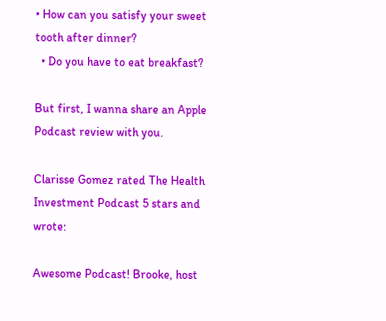• How can you satisfy your sweet tooth after dinner?
  • Do you have to eat breakfast?

But first, I wanna share an Apple Podcast review with you.

Clarisse Gomez rated The Health Investment Podcast 5 stars and wrote:

Awesome Podcast! Brooke, host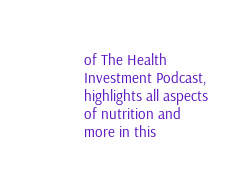of The Health Investment Podcast, highlights all aspects of nutrition and more in this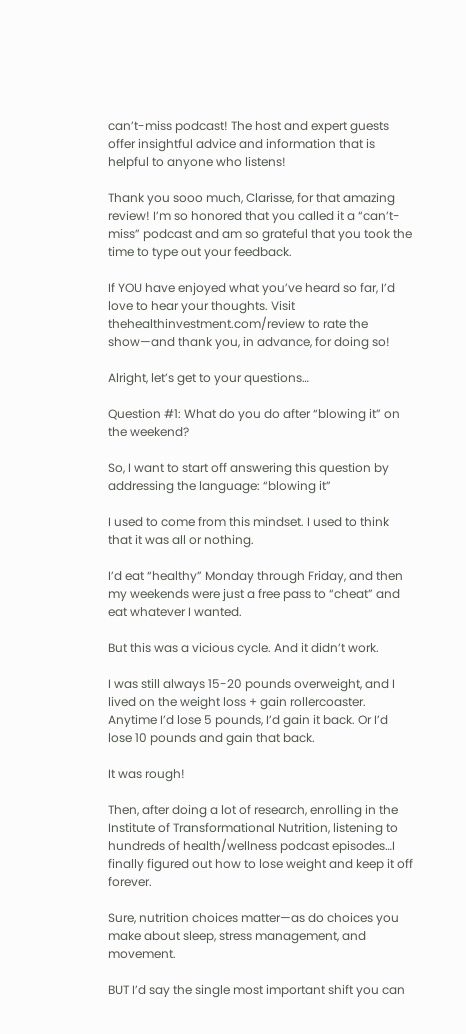can’t-miss podcast! The host and expert guests offer insightful advice and information that is helpful to anyone who listens!

Thank you sooo much, Clarisse, for that amazing review! I’m so honored that you called it a “can’t-miss” podcast and am so grateful that you took the time to type out your feedback.

If YOU have enjoyed what you’ve heard so far, I’d love to hear your thoughts. Visit thehealthinvestment.com/review to rate the show—and thank you, in advance, for doing so!

Alright, let’s get to your questions…

Question #1: What do you do after “blowing it” on the weekend?

So, I want to start off answering this question by addressing the language: “blowing it”

I used to come from this mindset. I used to think that it was all or nothing.

I’d eat “healthy” Monday through Friday, and then my weekends were just a free pass to “cheat” and eat whatever I wanted.

But this was a vicious cycle. And it didn’t work.

I was still always 15-20 pounds overweight, and I lived on the weight loss + gain rollercoaster. Anytime I’d lose 5 pounds, I’d gain it back. Or I’d lose 10 pounds and gain that back.

It was rough!

Then, after doing a lot of research, enrolling in the Institute of Transformational Nutrition, listening to hundreds of health/wellness podcast episodes…I finally figured out how to lose weight and keep it off forever.

Sure, nutrition choices matter—as do choices you make about sleep, stress management, and movement.

BUT I’d say the single most important shift you can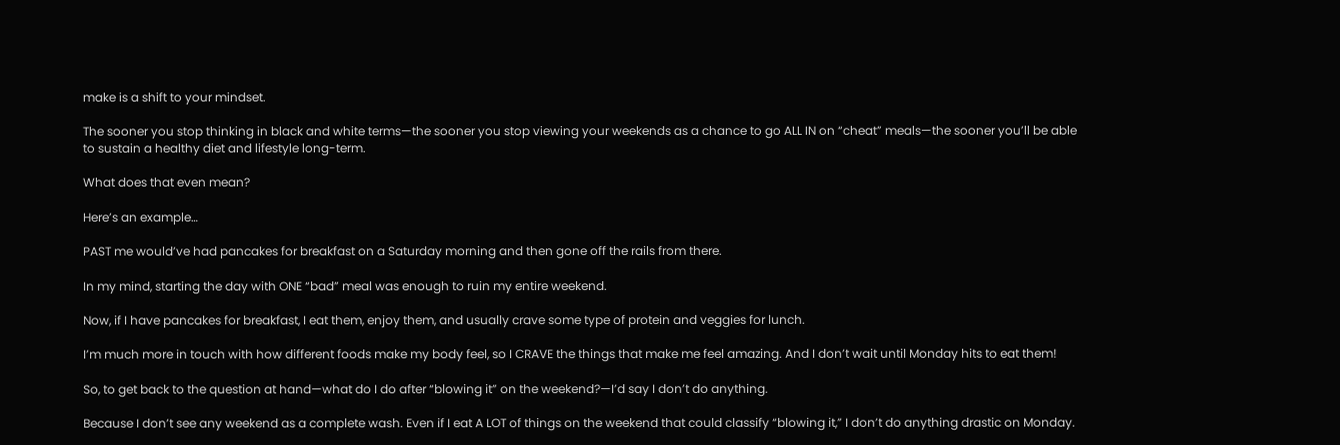make is a shift to your mindset.

The sooner you stop thinking in black and white terms—the sooner you stop viewing your weekends as a chance to go ALL IN on “cheat” meals—the sooner you’ll be able to sustain a healthy diet and lifestyle long-term.

What does that even mean?

Here’s an example…

PAST me would’ve had pancakes for breakfast on a Saturday morning and then gone off the rails from there.

In my mind, starting the day with ONE “bad” meal was enough to ruin my entire weekend.

Now, if I have pancakes for breakfast, I eat them, enjoy them, and usually crave some type of protein and veggies for lunch.

I’m much more in touch with how different foods make my body feel, so I CRAVE the things that make me feel amazing. And I don’t wait until Monday hits to eat them!

So, to get back to the question at hand—what do I do after “blowing it” on the weekend?—I’d say I don’t do anything.

Because I don’t see any weekend as a complete wash. Even if I eat A LOT of things on the weekend that could classify “blowing it,” I don’t do anything drastic on Monday.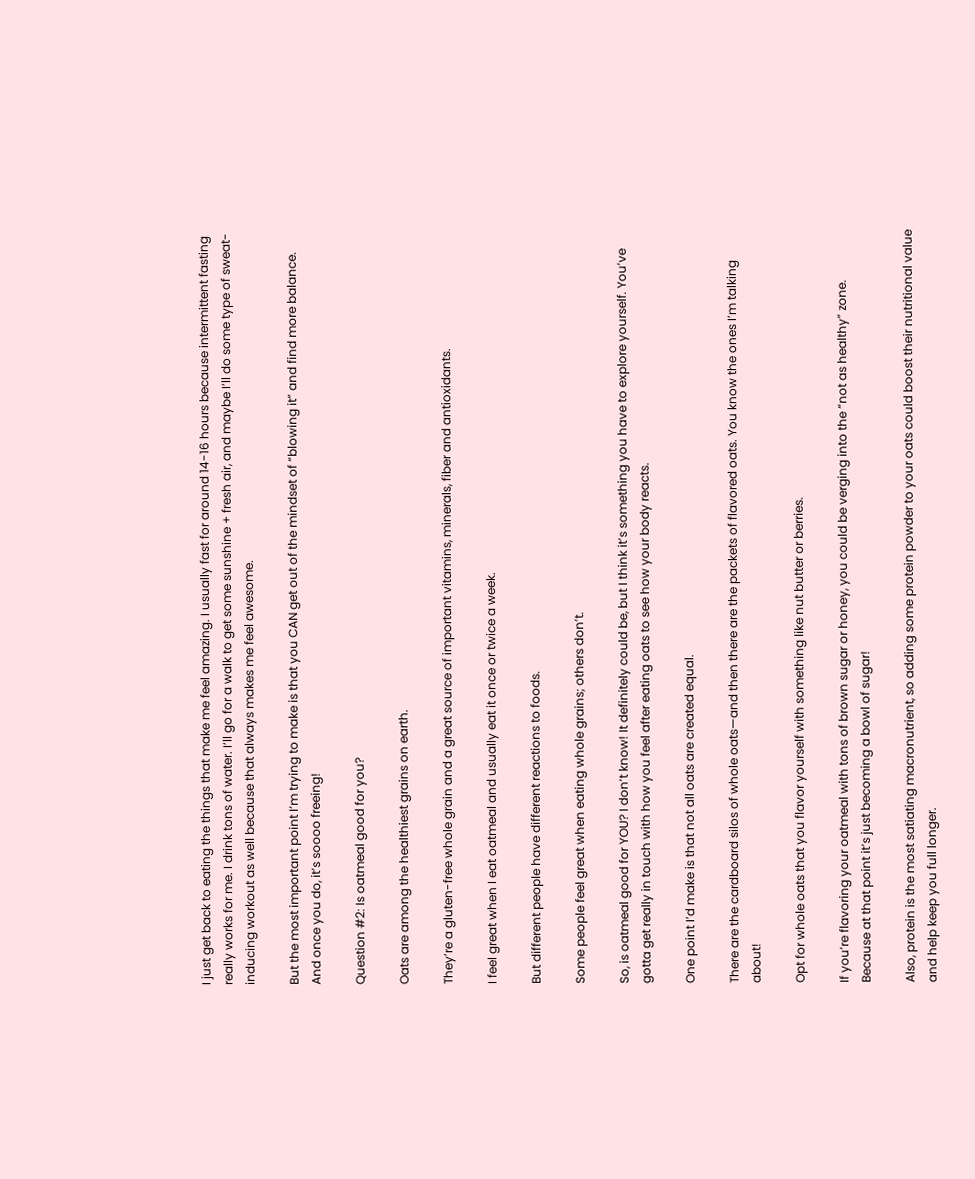I just get back to eating the things that make me feel amazing. I usually fast for around 14-16 hours because intermittent fasting really works for me. I drink tons of water. I’ll go for a walk to get some sunshine + fresh air, and maybe I’ll do some type of sweat-inducing workout as well because that always makes me feel awesome.

But the most important point I’m trying to make is that you CAN get out of the mindset of “blowing it” and find more balance. And once you do, it’s soooo freeing!

Question #2: Is oatmeal good for you?

Oats are among the healthiest grains on earth.

They’re a gluten-free whole grain and a great source of important vitamins, minerals, fiber and antioxidants.

I feel great when I eat oatmeal and usually eat it once or twice a week.

But different people have different reactions to foods.

Some people feel great when eating whole grains; others don’t.

So, is oatmeal good for YOU? I don’t know! It definitely could be, but I think it’s something you have to explore yourself. You’ve gotta get really in touch with how you feel after eating oats to see how your body reacts.

One point I’d make is that not all oats are created equal.

There are the cardboard silos of whole oats—and then there are the packets of flavored oats. You know the ones I’m talking about!

Opt for whole oats that you flavor yourself with something like nut butter or berries.

If you’re flavoring your oatmeal with tons of brown sugar or honey, you could be verging into the “not as healthy” zone. Because at that point it’s just becoming a bowl of sugar!

Also, protein is the most satiating macronutrient, so adding some protein powder to your oats could boost their nutritional value and help keep you full longer.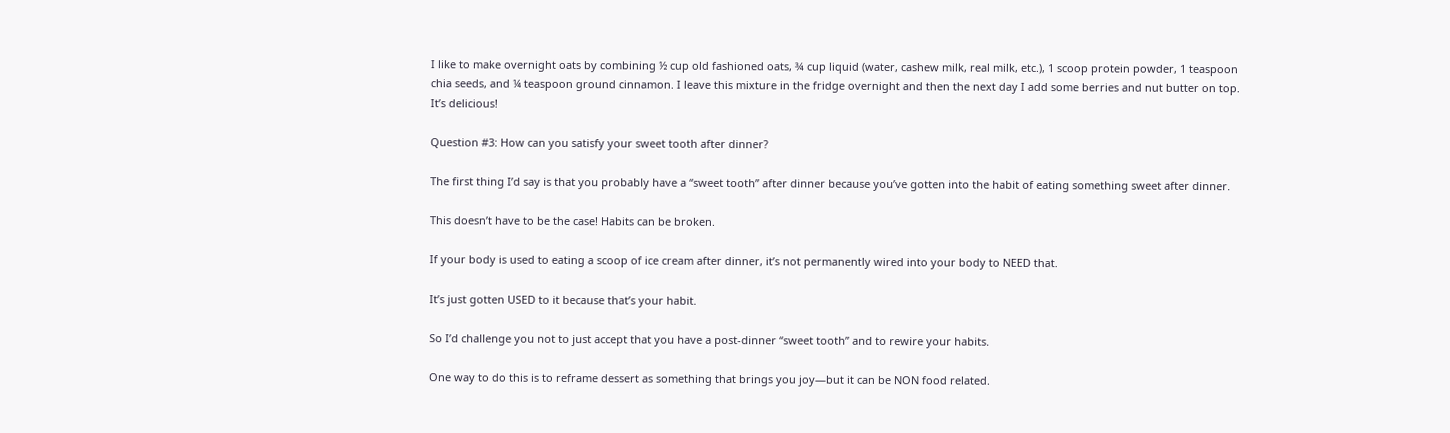I like to make overnight oats by combining ½ cup old fashioned oats, ¾ cup liquid (water, cashew milk, real milk, etc.), 1 scoop protein powder, 1 teaspoon chia seeds, and ¼ teaspoon ground cinnamon. I leave this mixture in the fridge overnight and then the next day I add some berries and nut butter on top. It’s delicious!

Question #3: How can you satisfy your sweet tooth after dinner?

The first thing I’d say is that you probably have a “sweet tooth” after dinner because you’ve gotten into the habit of eating something sweet after dinner.

This doesn’t have to be the case! Habits can be broken.

If your body is used to eating a scoop of ice cream after dinner, it’s not permanently wired into your body to NEED that.

It’s just gotten USED to it because that’s your habit.

So I’d challenge you not to just accept that you have a post-dinner “sweet tooth” and to rewire your habits.

One way to do this is to reframe dessert as something that brings you joy—but it can be NON food related.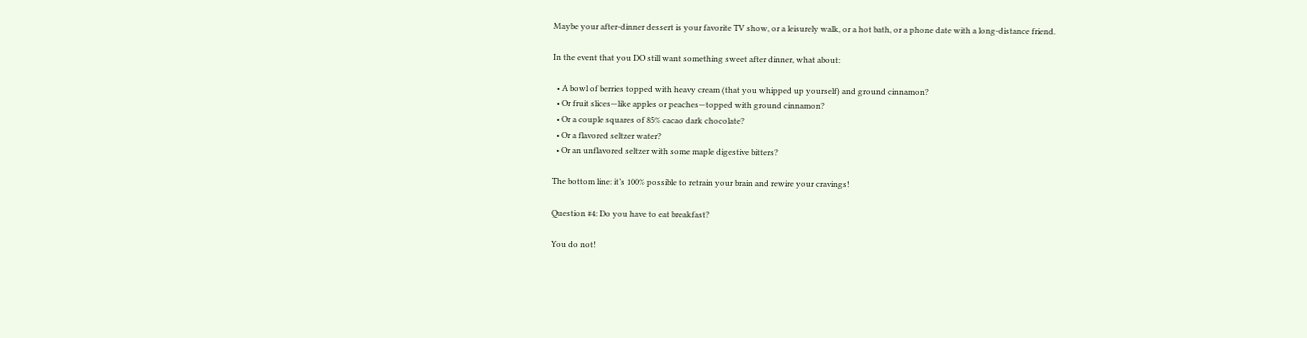Maybe your after-dinner dessert is your favorite TV show, or a leisurely walk, or a hot bath, or a phone date with a long-distance friend.

In the event that you DO still want something sweet after dinner, what about:

  • A bowl of berries topped with heavy cream (that you whipped up yourself) and ground cinnamon?
  • Or fruit slices—like apples or peaches—topped with ground cinnamon?
  • Or a couple squares of 85% cacao dark chocolate?
  • Or a flavored seltzer water?
  • Or an unflavored seltzer with some maple digestive bitters?

The bottom line: it’s 100% possible to retrain your brain and rewire your cravings!

Question #4: Do you have to eat breakfast?

You do not!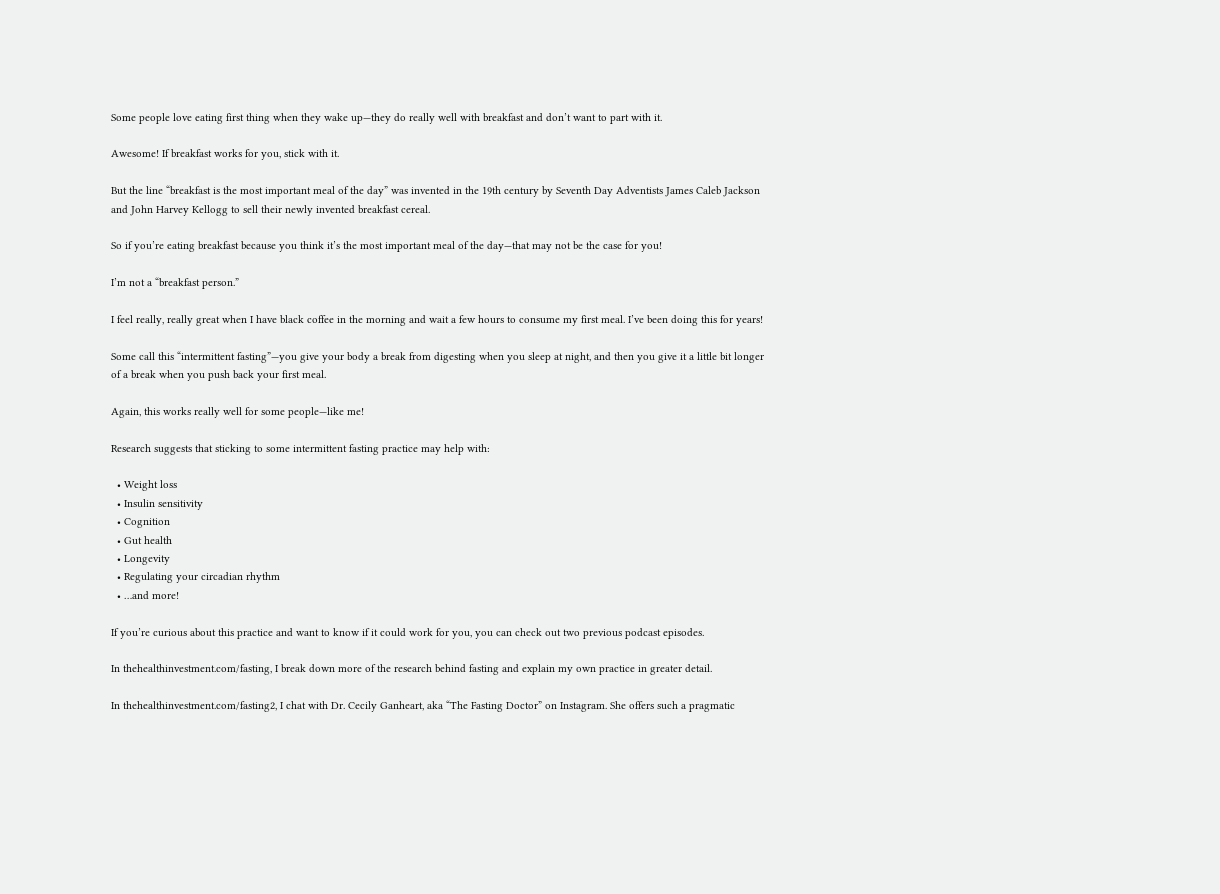Some people love eating first thing when they wake up—they do really well with breakfast and don’t want to part with it.

Awesome! If breakfast works for you, stick with it.

But the line “breakfast is the most important meal of the day” was invented in the 19th century by Seventh Day Adventists James Caleb Jackson and John Harvey Kellogg to sell their newly invented breakfast cereal.

So if you’re eating breakfast because you think it’s the most important meal of the day—that may not be the case for you!

I’m not a “breakfast person.”

I feel really, really great when I have black coffee in the morning and wait a few hours to consume my first meal. I’ve been doing this for years!

Some call this “intermittent fasting”—you give your body a break from digesting when you sleep at night, and then you give it a little bit longer of a break when you push back your first meal.

Again, this works really well for some people—like me!

Research suggests that sticking to some intermittent fasting practice may help with:

  • Weight loss
  • Insulin sensitivity
  • Cognition
  • Gut health
  • Longevity
  • Regulating your circadian rhythm
  • …and more!

If you’re curious about this practice and want to know if it could work for you, you can check out two previous podcast episodes.

In thehealthinvestment.com/fasting, I break down more of the research behind fasting and explain my own practice in greater detail.

In thehealthinvestment.com/fasting2, I chat with Dr. Cecily Ganheart, aka “The Fasting Doctor” on Instagram. She offers such a pragmatic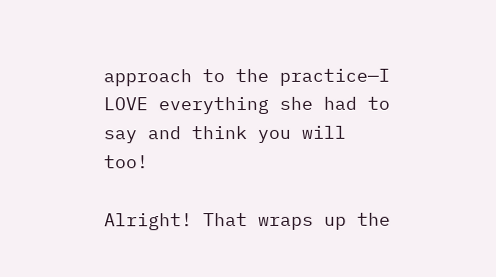approach to the practice—I LOVE everything she had to say and think you will too!

Alright! That wraps up the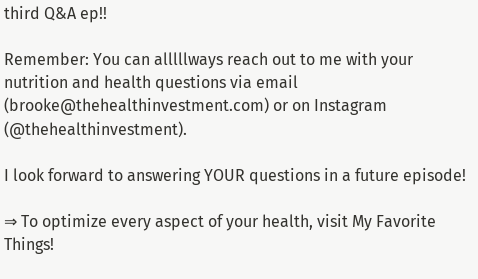third Q&A ep!!

Remember: You can alllllways reach out to me with your nutrition and health questions via email (brooke@thehealthinvestment.com) or on Instagram (@thehealthinvestment).

I look forward to answering YOUR questions in a future episode!

⇒ To optimize every aspect of your health, visit My Favorite Things!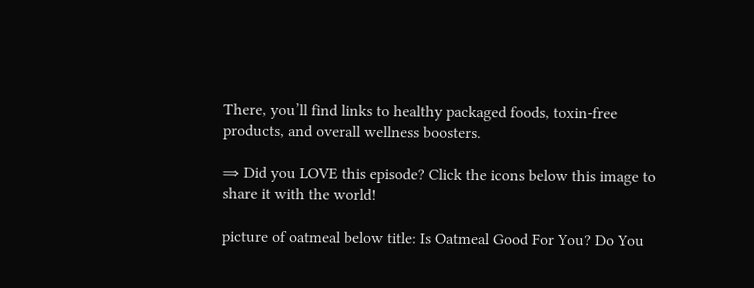There, you’ll find links to healthy packaged foods, toxin-free products, and overall wellness boosters.

⇒ Did you LOVE this episode? Click the icons below this image to share it with the world!

picture of oatmeal below title: Is Oatmeal Good For You? Do You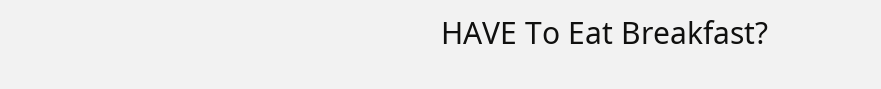HAVE To Eat Breakfast?